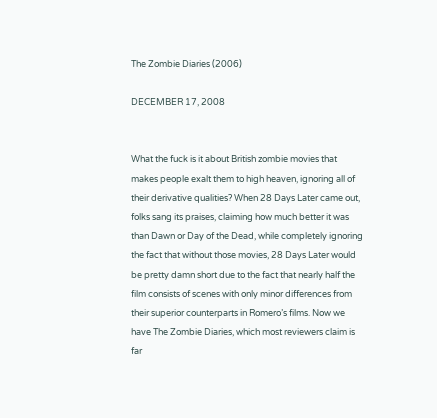The Zombie Diaries (2006)

DECEMBER 17, 2008


What the fuck is it about British zombie movies that makes people exalt them to high heaven, ignoring all of their derivative qualities? When 28 Days Later came out, folks sang its praises, claiming how much better it was than Dawn or Day of the Dead, while completely ignoring the fact that without those movies, 28 Days Later would be pretty damn short due to the fact that nearly half the film consists of scenes with only minor differences from their superior counterparts in Romero’s films. Now we have The Zombie Diaries, which most reviewers claim is far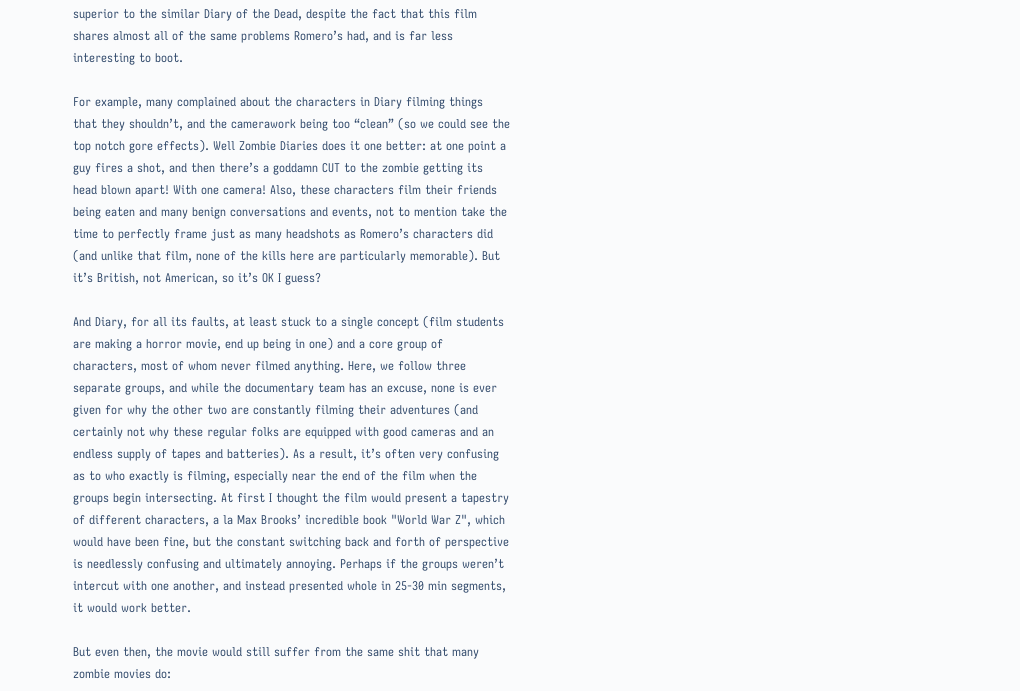superior to the similar Diary of the Dead, despite the fact that this film shares almost all of the same problems Romero’s had, and is far less interesting to boot.

For example, many complained about the characters in Diary filming things that they shouldn’t, and the camerawork being too “clean” (so we could see the top notch gore effects). Well Zombie Diaries does it one better: at one point a guy fires a shot, and then there’s a goddamn CUT to the zombie getting its head blown apart! With one camera! Also, these characters film their friends being eaten and many benign conversations and events, not to mention take the time to perfectly frame just as many headshots as Romero’s characters did (and unlike that film, none of the kills here are particularly memorable). But it’s British, not American, so it’s OK I guess?

And Diary, for all its faults, at least stuck to a single concept (film students are making a horror movie, end up being in one) and a core group of characters, most of whom never filmed anything. Here, we follow three separate groups, and while the documentary team has an excuse, none is ever given for why the other two are constantly filming their adventures (and certainly not why these regular folks are equipped with good cameras and an endless supply of tapes and batteries). As a result, it’s often very confusing as to who exactly is filming, especially near the end of the film when the groups begin intersecting. At first I thought the film would present a tapestry of different characters, a la Max Brooks’ incredible book "World War Z", which would have been fine, but the constant switching back and forth of perspective is needlessly confusing and ultimately annoying. Perhaps if the groups weren’t intercut with one another, and instead presented whole in 25-30 min segments, it would work better.

But even then, the movie would still suffer from the same shit that many zombie movies do: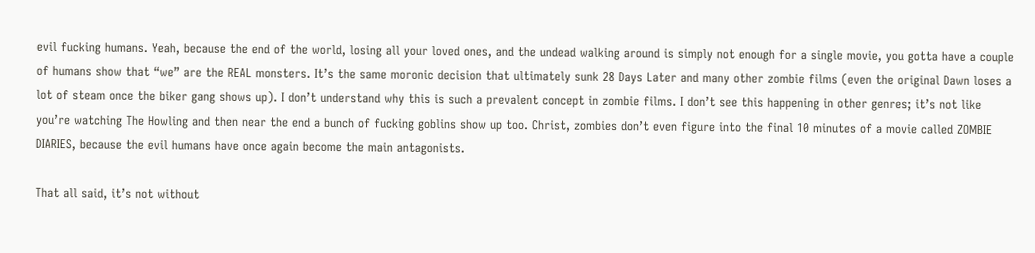evil fucking humans. Yeah, because the end of the world, losing all your loved ones, and the undead walking around is simply not enough for a single movie, you gotta have a couple of humans show that “we” are the REAL monsters. It’s the same moronic decision that ultimately sunk 28 Days Later and many other zombie films (even the original Dawn loses a lot of steam once the biker gang shows up). I don’t understand why this is such a prevalent concept in zombie films. I don’t see this happening in other genres; it’s not like you’re watching The Howling and then near the end a bunch of fucking goblins show up too. Christ, zombies don’t even figure into the final 10 minutes of a movie called ZOMBIE DIARIES, because the evil humans have once again become the main antagonists.

That all said, it’s not without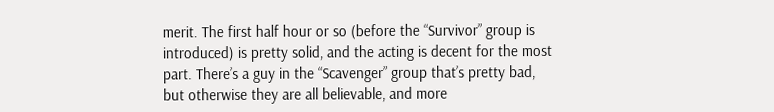merit. The first half hour or so (before the “Survivor” group is introduced) is pretty solid, and the acting is decent for the most part. There’s a guy in the “Scavenger” group that’s pretty bad, but otherwise they are all believable, and more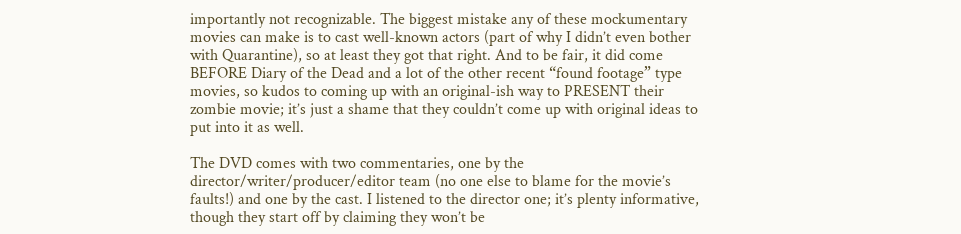importantly not recognizable. The biggest mistake any of these mockumentary movies can make is to cast well-known actors (part of why I didn’t even bother with Quarantine), so at least they got that right. And to be fair, it did come BEFORE Diary of the Dead and a lot of the other recent “found footage” type movies, so kudos to coming up with an original-ish way to PRESENT their zombie movie; it’s just a shame that they couldn’t come up with original ideas to put into it as well.

The DVD comes with two commentaries, one by the director/writer/producer/editor team (no one else to blame for the movie’s faults!) and one by the cast. I listened to the director one; it’s plenty informative, though they start off by claiming they won’t be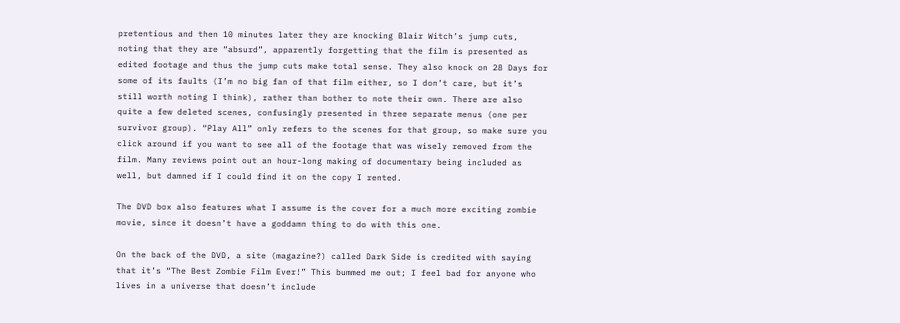pretentious and then 10 minutes later they are knocking Blair Witch’s jump cuts, noting that they are “absurd”, apparently forgetting that the film is presented as edited footage and thus the jump cuts make total sense. They also knock on 28 Days for some of its faults (I’m no big fan of that film either, so I don’t care, but it’s still worth noting I think), rather than bother to note their own. There are also quite a few deleted scenes, confusingly presented in three separate menus (one per survivor group). “Play All” only refers to the scenes for that group, so make sure you click around if you want to see all of the footage that was wisely removed from the film. Many reviews point out an hour-long making of documentary being included as well, but damned if I could find it on the copy I rented.

The DVD box also features what I assume is the cover for a much more exciting zombie movie, since it doesn’t have a goddamn thing to do with this one.

On the back of the DVD, a site (magazine?) called Dark Side is credited with saying that it’s “The Best Zombie Film Ever!” This bummed me out; I feel bad for anyone who lives in a universe that doesn’t include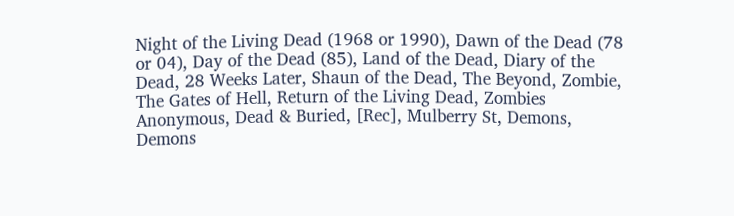Night of the Living Dead (1968 or 1990), Dawn of the Dead (78 or 04), Day of the Dead (85), Land of the Dead, Diary of the Dead, 28 Weeks Later, Shaun of the Dead, The Beyond, Zombie, The Gates of Hell, Return of the Living Dead, Zombies Anonymous, Dead & Buried, [Rec], Mulberry St, Demons, Demons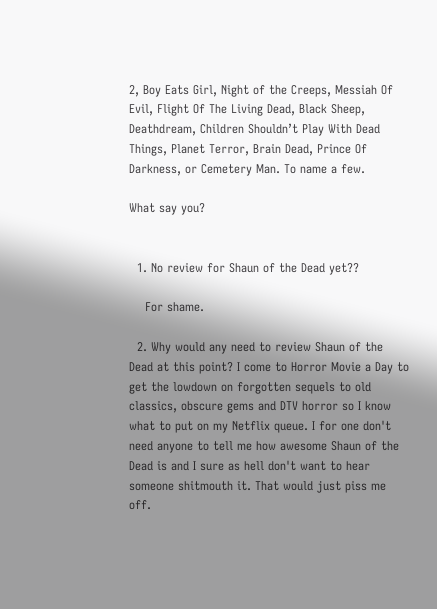2, Boy Eats Girl, Night of the Creeps, Messiah Of Evil, Flight Of The Living Dead, Black Sheep, Deathdream, Children Shouldn’t Play With Dead Things, Planet Terror, Brain Dead, Prince Of Darkness, or Cemetery Man. To name a few.

What say you?


  1. No review for Shaun of the Dead yet??

    For shame.

  2. Why would any need to review Shaun of the Dead at this point? I come to Horror Movie a Day to get the lowdown on forgotten sequels to old classics, obscure gems and DTV horror so I know what to put on my Netflix queue. I for one don't need anyone to tell me how awesome Shaun of the Dead is and I sure as hell don't want to hear someone shitmouth it. That would just piss me off.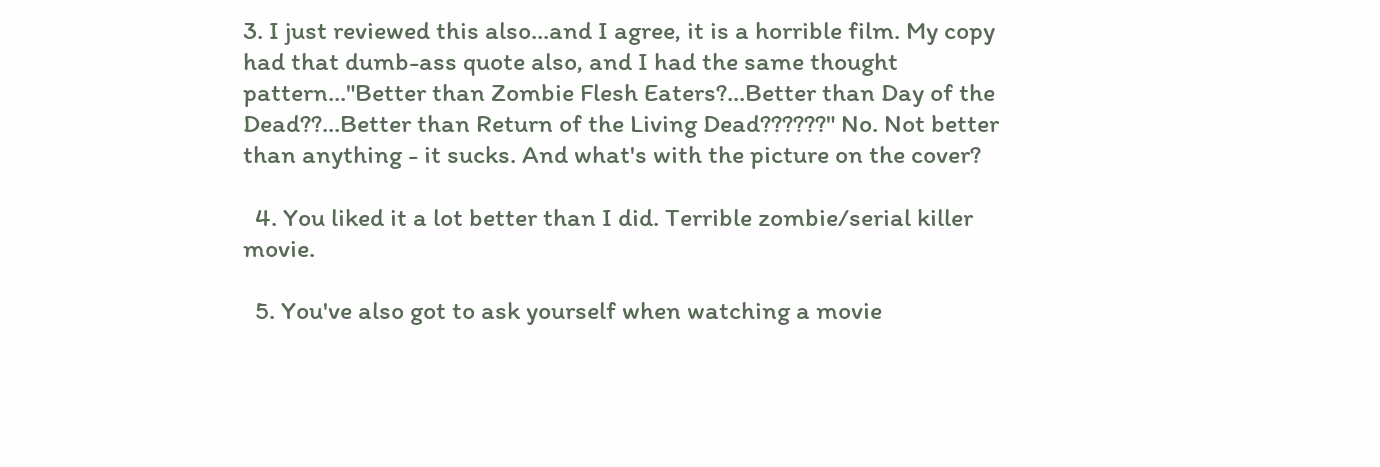3. I just reviewed this also...and I agree, it is a horrible film. My copy had that dumb-ass quote also, and I had the same thought pattern..."Better than Zombie Flesh Eaters?...Better than Day of the Dead??...Better than Return of the Living Dead??????" No. Not better than anything - it sucks. And what's with the picture on the cover?

  4. You liked it a lot better than I did. Terrible zombie/serial killer movie.

  5. You've also got to ask yourself when watching a movie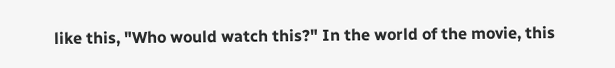like this, "Who would watch this?" In the world of the movie, this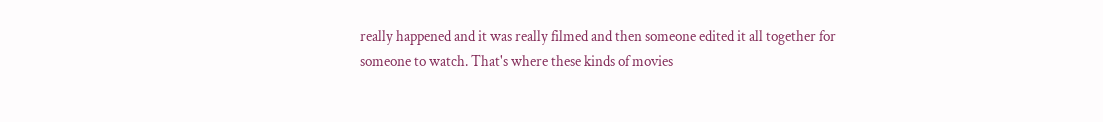really happened and it was really filmed and then someone edited it all together for someone to watch. That's where these kinds of movies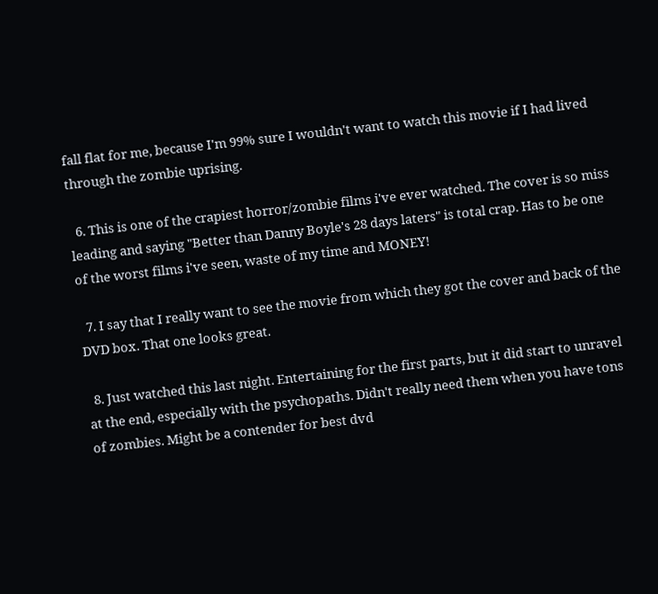fall flat for me, because I'm 99% sure I wouldn't want to watch this movie if I had lived through the zombie uprising.

  6. This is one of the crapiest horror/zombie films i've ever watched. The cover is so miss leading and saying "Better than Danny Boyle's 28 days laters" is total crap. Has to be one of the worst films i've seen, waste of my time and MONEY!

  7. I say that I really want to see the movie from which they got the cover and back of the DVD box. That one looks great.

  8. Just watched this last night. Entertaining for the first parts, but it did start to unravel at the end, especially with the psychopaths. Didn't really need them when you have tons of zombies. Might be a contender for best dvd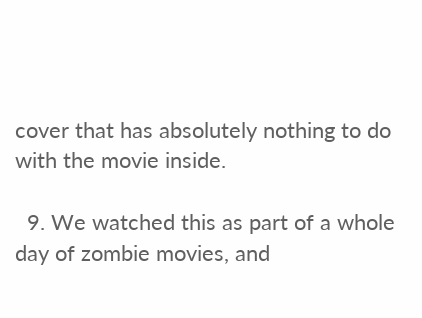cover that has absolutely nothing to do with the movie inside.

  9. We watched this as part of a whole day of zombie movies, and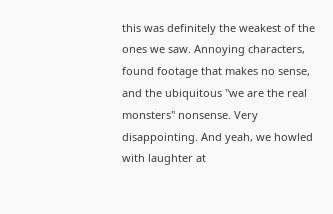this was definitely the weakest of the ones we saw. Annoying characters, found footage that makes no sense, and the ubiquitous "we are the real monsters" nonsense. Very disappointing. And yeah, we howled with laughter at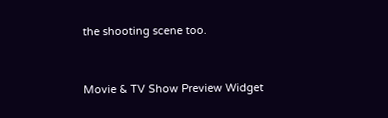the shooting scene too.


Movie & TV Show Preview Widget